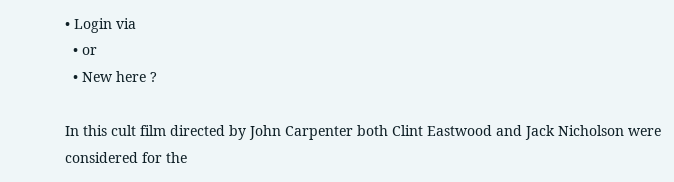• Login via
  • or
  • New here ?

In this cult film directed by John Carpenter both Clint Eastwood and Jack Nicholson were considered for the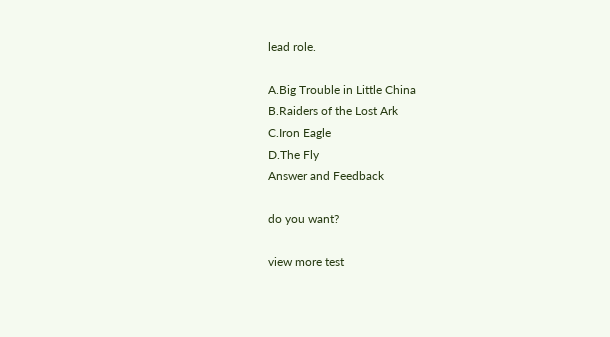lead role.

A.Big Trouble in Little China
B.Raiders of the Lost Ark
C.Iron Eagle
D.The Fly
Answer and Feedback

do you want?

view more test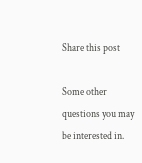Share this post

Some other questions you may be interested in.